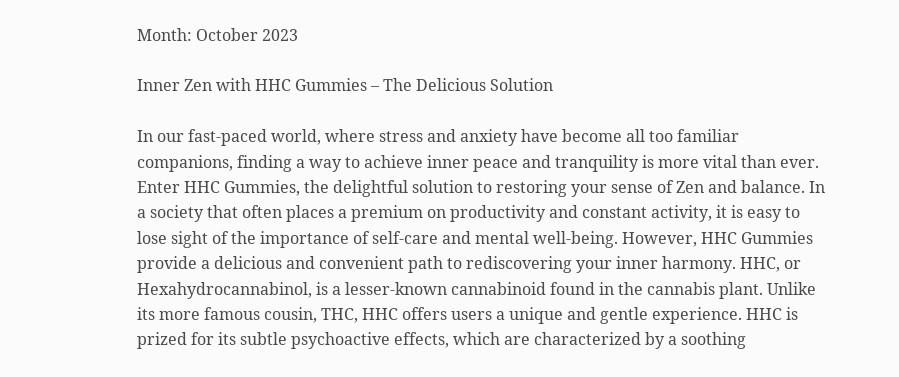Month: October 2023

Inner Zen with HHC Gummies – The Delicious Solution

In our fast-paced world, where stress and anxiety have become all too familiar companions, finding a way to achieve inner peace and tranquility is more vital than ever. Enter HHC Gummies, the delightful solution to restoring your sense of Zen and balance. In a society that often places a premium on productivity and constant activity, it is easy to lose sight of the importance of self-care and mental well-being. However, HHC Gummies provide a delicious and convenient path to rediscovering your inner harmony. HHC, or Hexahydrocannabinol, is a lesser-known cannabinoid found in the cannabis plant. Unlike its more famous cousin, THC, HHC offers users a unique and gentle experience. HHC is prized for its subtle psychoactive effects, which are characterized by a soothing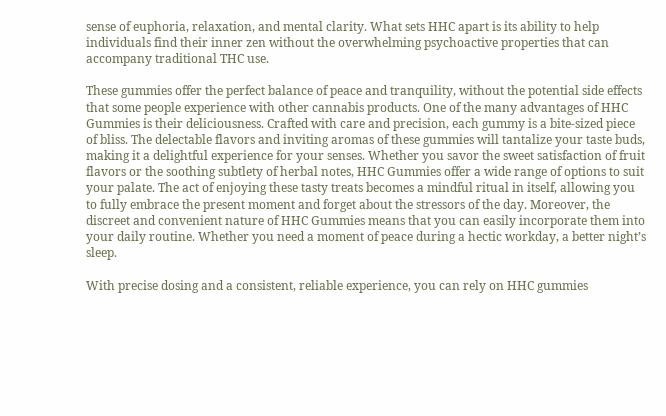sense of euphoria, relaxation, and mental clarity. What sets HHC apart is its ability to help individuals find their inner zen without the overwhelming psychoactive properties that can accompany traditional THC use.

These gummies offer the perfect balance of peace and tranquility, without the potential side effects that some people experience with other cannabis products. One of the many advantages of HHC Gummies is their deliciousness. Crafted with care and precision, each gummy is a bite-sized piece of bliss. The delectable flavors and inviting aromas of these gummies will tantalize your taste buds, making it a delightful experience for your senses. Whether you savor the sweet satisfaction of fruit flavors or the soothing subtlety of herbal notes, HHC Gummies offer a wide range of options to suit your palate. The act of enjoying these tasty treats becomes a mindful ritual in itself, allowing you to fully embrace the present moment and forget about the stressors of the day. Moreover, the discreet and convenient nature of HHC Gummies means that you can easily incorporate them into your daily routine. Whether you need a moment of peace during a hectic workday, a better night’s sleep.

With precise dosing and a consistent, reliable experience, you can rely on HHC gummies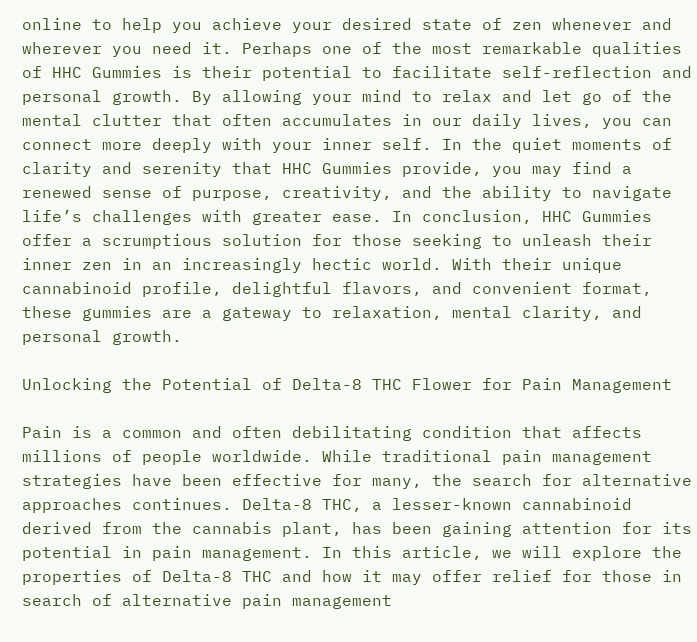online to help you achieve your desired state of zen whenever and wherever you need it. Perhaps one of the most remarkable qualities of HHC Gummies is their potential to facilitate self-reflection and personal growth. By allowing your mind to relax and let go of the mental clutter that often accumulates in our daily lives, you can connect more deeply with your inner self. In the quiet moments of clarity and serenity that HHC Gummies provide, you may find a renewed sense of purpose, creativity, and the ability to navigate life’s challenges with greater ease. In conclusion, HHC Gummies offer a scrumptious solution for those seeking to unleash their inner zen in an increasingly hectic world. With their unique cannabinoid profile, delightful flavors, and convenient format, these gummies are a gateway to relaxation, mental clarity, and personal growth.

Unlocking the Potential of Delta-8 THC Flower for Pain Management

Pain is a common and often debilitating condition that affects millions of people worldwide. While traditional pain management strategies have been effective for many, the search for alternative approaches continues. Delta-8 THC, a lesser-known cannabinoid derived from the cannabis plant, has been gaining attention for its potential in pain management. In this article, we will explore the properties of Delta-8 THC and how it may offer relief for those in search of alternative pain management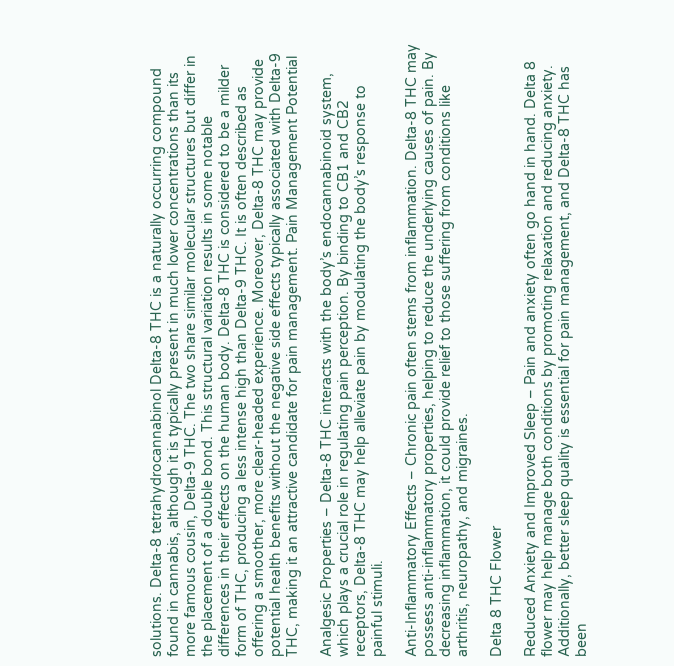solutions. Delta-8 tetrahydrocannabinol Delta-8 THC is a naturally occurring compound found in cannabis, although it is typically present in much lower concentrations than its more famous cousin, Delta-9 THC. The two share similar molecular structures but differ in the placement of a double bond. This structural variation results in some notable differences in their effects on the human body. Delta-8 THC is considered to be a milder form of THC, producing a less intense high than Delta-9 THC. It is often described as offering a smoother, more clear-headed experience. Moreover, Delta-8 THC may provide potential health benefits without the negative side effects typically associated with Delta-9 THC, making it an attractive candidate for pain management. Pain Management Potential

Analgesic Properties – Delta-8 THC interacts with the body’s endocannabinoid system, which plays a crucial role in regulating pain perception. By binding to CB1 and CB2 receptors, Delta-8 THC may help alleviate pain by modulating the body’s response to painful stimuli.

Anti-Inflammatory Effects – Chronic pain often stems from inflammation. Delta-8 THC may possess anti-inflammatory properties, helping to reduce the underlying causes of pain. By decreasing inflammation, it could provide relief to those suffering from conditions like arthritis, neuropathy, and migraines.

Delta 8 THC Flower

Reduced Anxiety and Improved Sleep – Pain and anxiety often go hand in hand. Delta 8 flower may help manage both conditions by promoting relaxation and reducing anxiety. Additionally, better sleep quality is essential for pain management, and Delta-8 THC has been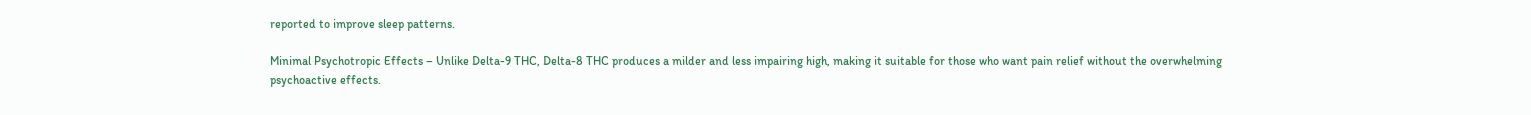reported to improve sleep patterns.

Minimal Psychotropic Effects – Unlike Delta-9 THC, Delta-8 THC produces a milder and less impairing high, making it suitable for those who want pain relief without the overwhelming psychoactive effects.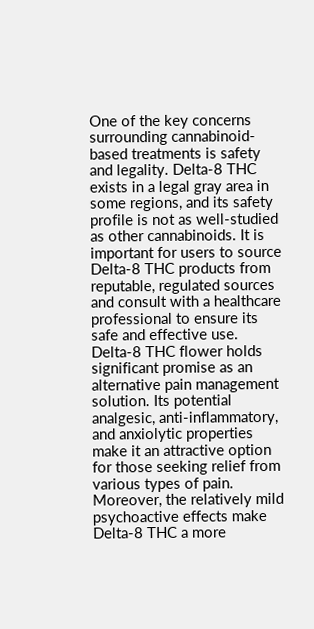One of the key concerns surrounding cannabinoid-based treatments is safety and legality. Delta-8 THC exists in a legal gray area in some regions, and its safety profile is not as well-studied as other cannabinoids. It is important for users to source Delta-8 THC products from reputable, regulated sources and consult with a healthcare professional to ensure its safe and effective use. Delta-8 THC flower holds significant promise as an alternative pain management solution. Its potential analgesic, anti-inflammatory, and anxiolytic properties make it an attractive option for those seeking relief from various types of pain. Moreover, the relatively mild psychoactive effects make Delta-8 THC a more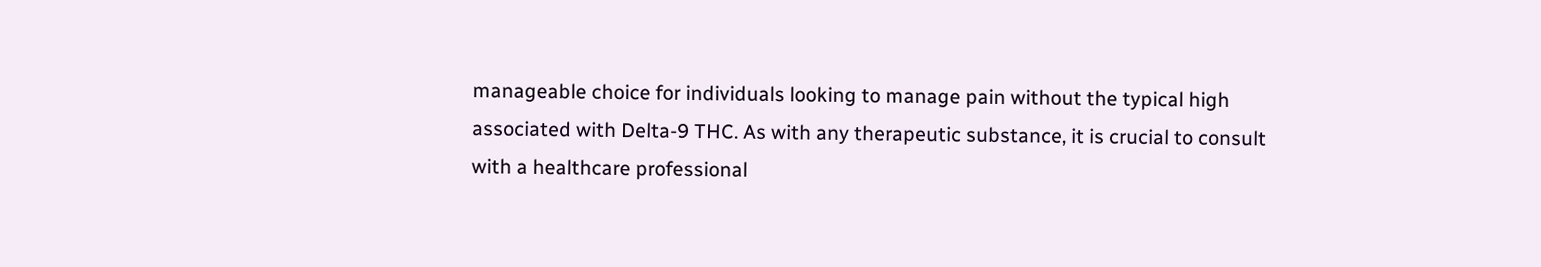manageable choice for individuals looking to manage pain without the typical high associated with Delta-9 THC. As with any therapeutic substance, it is crucial to consult with a healthcare professional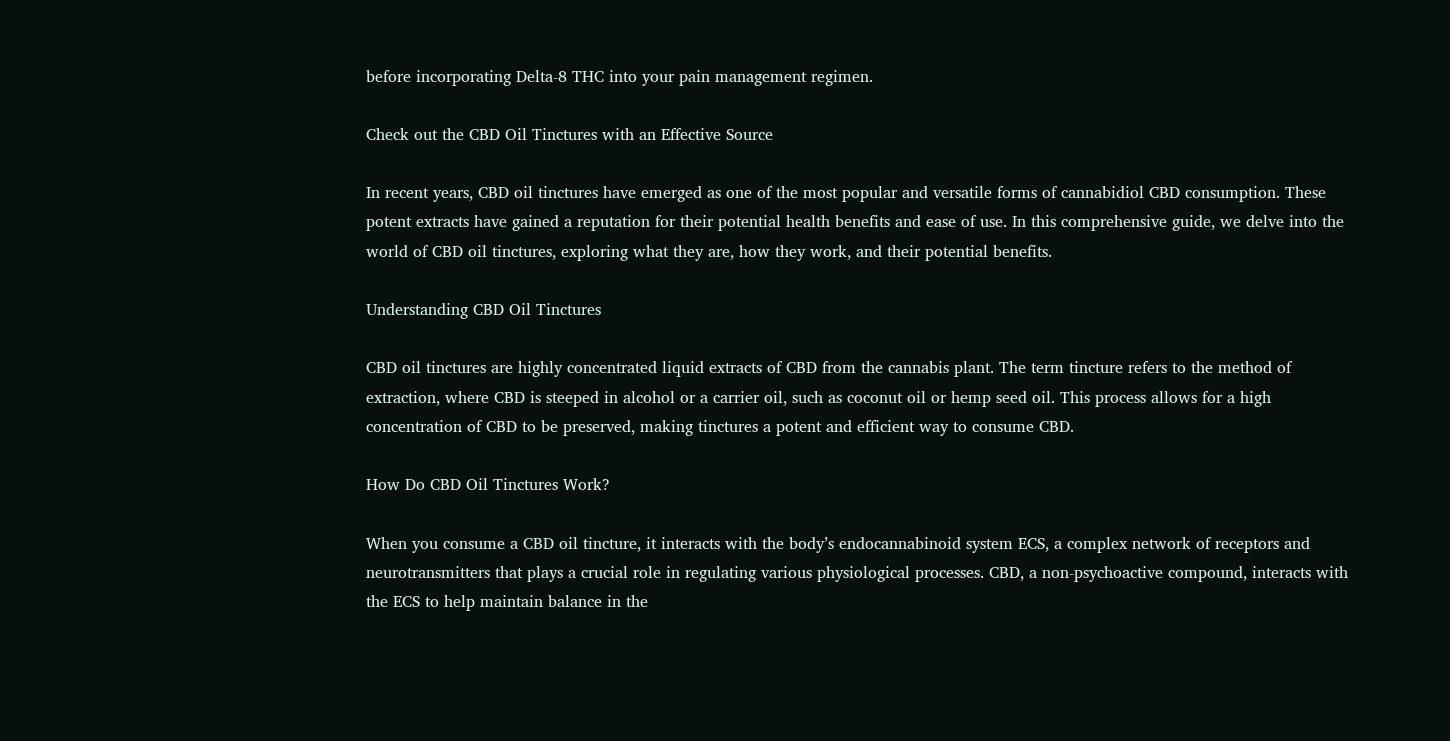before incorporating Delta-8 THC into your pain management regimen.

Check out the CBD Oil Tinctures with an Effective Source

In recent years, CBD oil tinctures have emerged as one of the most popular and versatile forms of cannabidiol CBD consumption. These potent extracts have gained a reputation for their potential health benefits and ease of use. In this comprehensive guide, we delve into the world of CBD oil tinctures, exploring what they are, how they work, and their potential benefits.

Understanding CBD Oil Tinctures

CBD oil tinctures are highly concentrated liquid extracts of CBD from the cannabis plant. The term tincture refers to the method of extraction, where CBD is steeped in alcohol or a carrier oil, such as coconut oil or hemp seed oil. This process allows for a high concentration of CBD to be preserved, making tinctures a potent and efficient way to consume CBD.

How Do CBD Oil Tinctures Work?

When you consume a CBD oil tincture, it interacts with the body’s endocannabinoid system ECS, a complex network of receptors and neurotransmitters that plays a crucial role in regulating various physiological processes. CBD, a non-psychoactive compound, interacts with the ECS to help maintain balance in the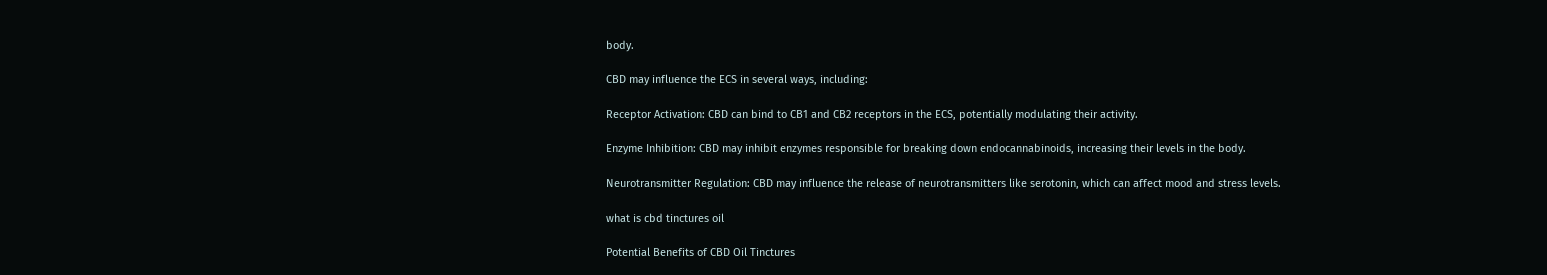body.

CBD may influence the ECS in several ways, including:

Receptor Activation: CBD can bind to CB1 and CB2 receptors in the ECS, potentially modulating their activity.

Enzyme Inhibition: CBD may inhibit enzymes responsible for breaking down endocannabinoids, increasing their levels in the body.

Neurotransmitter Regulation: CBD may influence the release of neurotransmitters like serotonin, which can affect mood and stress levels.

what is cbd tinctures oil

Potential Benefits of CBD Oil Tinctures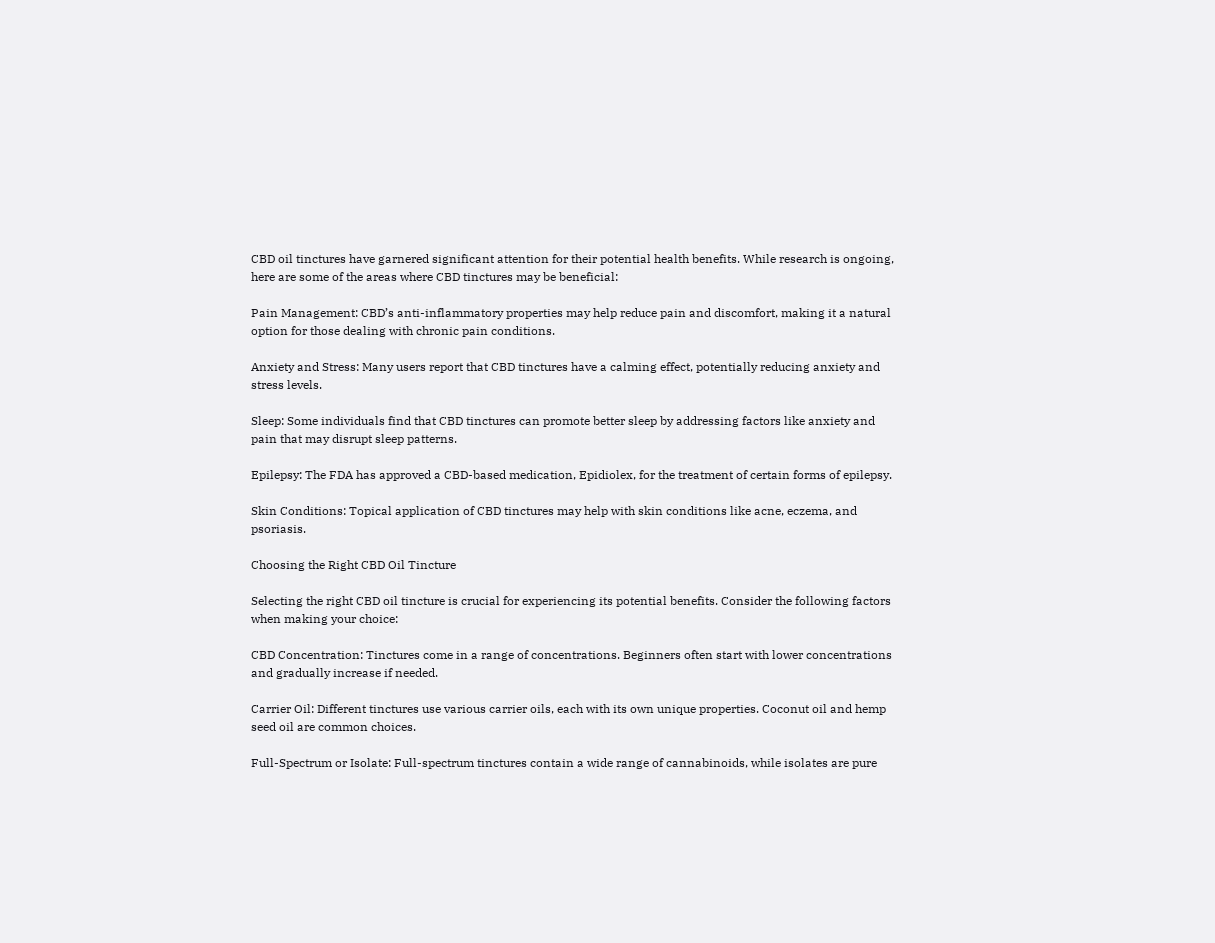CBD oil tinctures have garnered significant attention for their potential health benefits. While research is ongoing, here are some of the areas where CBD tinctures may be beneficial:

Pain Management: CBD’s anti-inflammatory properties may help reduce pain and discomfort, making it a natural option for those dealing with chronic pain conditions.

Anxiety and Stress: Many users report that CBD tinctures have a calming effect, potentially reducing anxiety and stress levels.

Sleep: Some individuals find that CBD tinctures can promote better sleep by addressing factors like anxiety and pain that may disrupt sleep patterns.

Epilepsy: The FDA has approved a CBD-based medication, Epidiolex, for the treatment of certain forms of epilepsy.

Skin Conditions: Topical application of CBD tinctures may help with skin conditions like acne, eczema, and psoriasis.

Choosing the Right CBD Oil Tincture

Selecting the right CBD oil tincture is crucial for experiencing its potential benefits. Consider the following factors when making your choice:

CBD Concentration: Tinctures come in a range of concentrations. Beginners often start with lower concentrations and gradually increase if needed.

Carrier Oil: Different tinctures use various carrier oils, each with its own unique properties. Coconut oil and hemp seed oil are common choices.

Full-Spectrum or Isolate: Full-spectrum tinctures contain a wide range of cannabinoids, while isolates are pure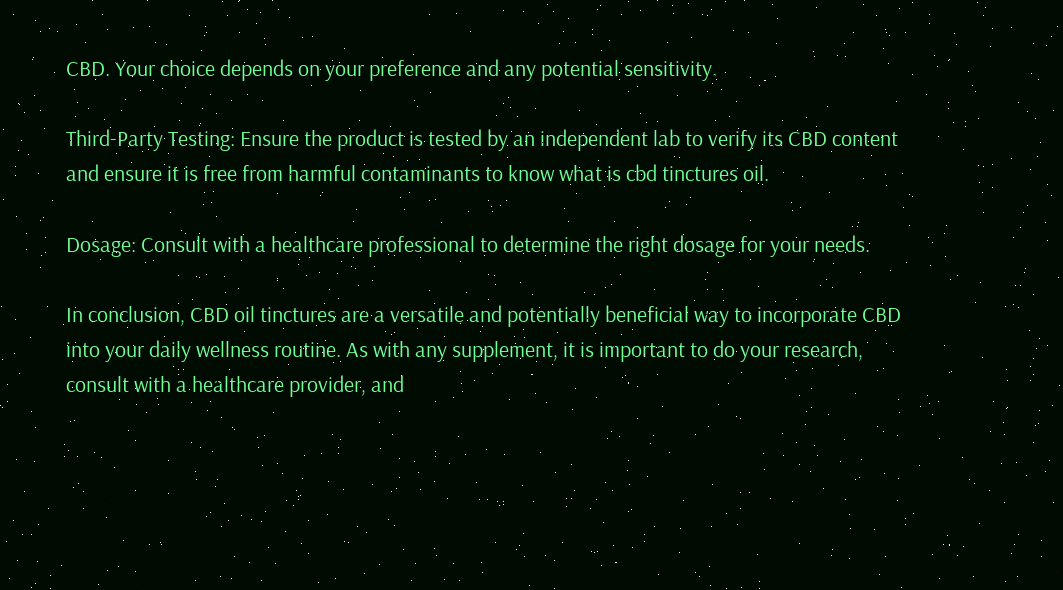CBD. Your choice depends on your preference and any potential sensitivity.

Third-Party Testing: Ensure the product is tested by an independent lab to verify its CBD content and ensure it is free from harmful contaminants to know what is cbd tinctures oil.

Dosage: Consult with a healthcare professional to determine the right dosage for your needs.

In conclusion, CBD oil tinctures are a versatile and potentially beneficial way to incorporate CBD into your daily wellness routine. As with any supplement, it is important to do your research, consult with a healthcare provider, and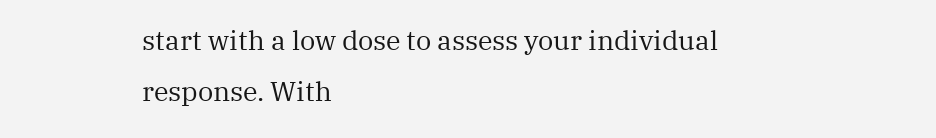start with a low dose to assess your individual response. With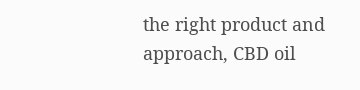the right product and approach, CBD oil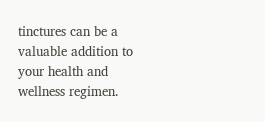tinctures can be a valuable addition to your health and wellness regimen.